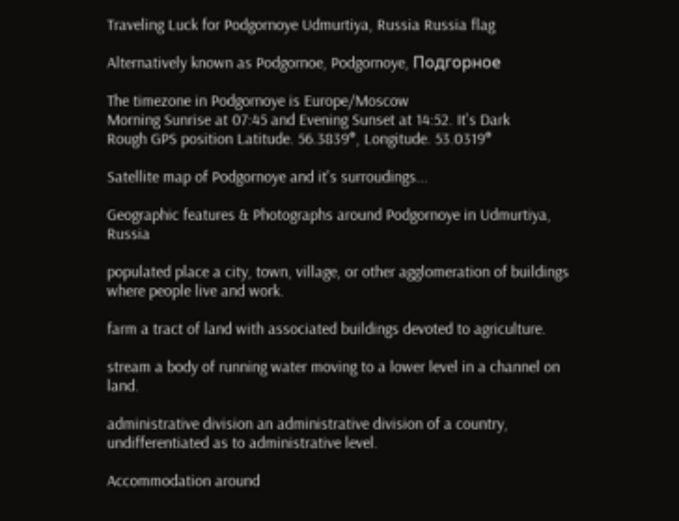Traveling Luck for Podgornoye Udmurtiya, Russia Russia flag

Alternatively known as Podgornoe, Podgornoye, Подгорное

The timezone in Podgornoye is Europe/Moscow
Morning Sunrise at 07:45 and Evening Sunset at 14:52. It's Dark
Rough GPS position Latitude. 56.3839°, Longitude. 53.0319°

Satellite map of Podgornoye and it's surroudings...

Geographic features & Photographs around Podgornoye in Udmurtiya, Russia

populated place a city, town, village, or other agglomeration of buildings where people live and work.

farm a tract of land with associated buildings devoted to agriculture.

stream a body of running water moving to a lower level in a channel on land.

administrative division an administrative division of a country, undifferentiated as to administrative level.

Accommodation around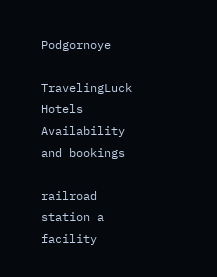Podgornoye

TravelingLuck Hotels
Availability and bookings

railroad station a facility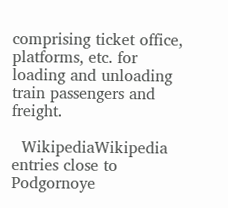comprising ticket office, platforms, etc. for loading and unloading train passengers and freight.

  WikipediaWikipedia entries close to Podgornoye